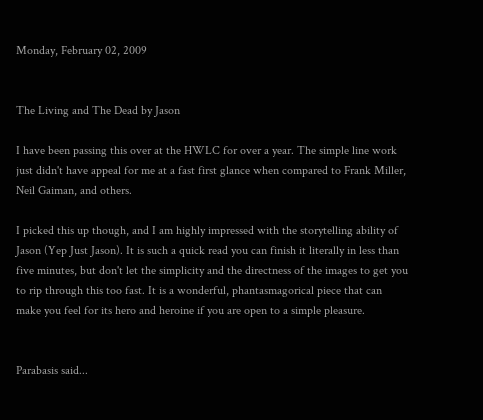Monday, February 02, 2009


The Living and The Dead by Jason

I have been passing this over at the HWLC for over a year. The simple line work just didn't have appeal for me at a fast first glance when compared to Frank Miller, Neil Gaiman, and others.

I picked this up though, and I am highly impressed with the storytelling ability of Jason (Yep Just Jason). It is such a quick read you can finish it literally in less than five minutes, but don't let the simplicity and the directness of the images to get you to rip through this too fast. It is a wonderful, phantasmagorical piece that can make you feel for its hero and heroine if you are open to a simple pleasure.


Parabasis said...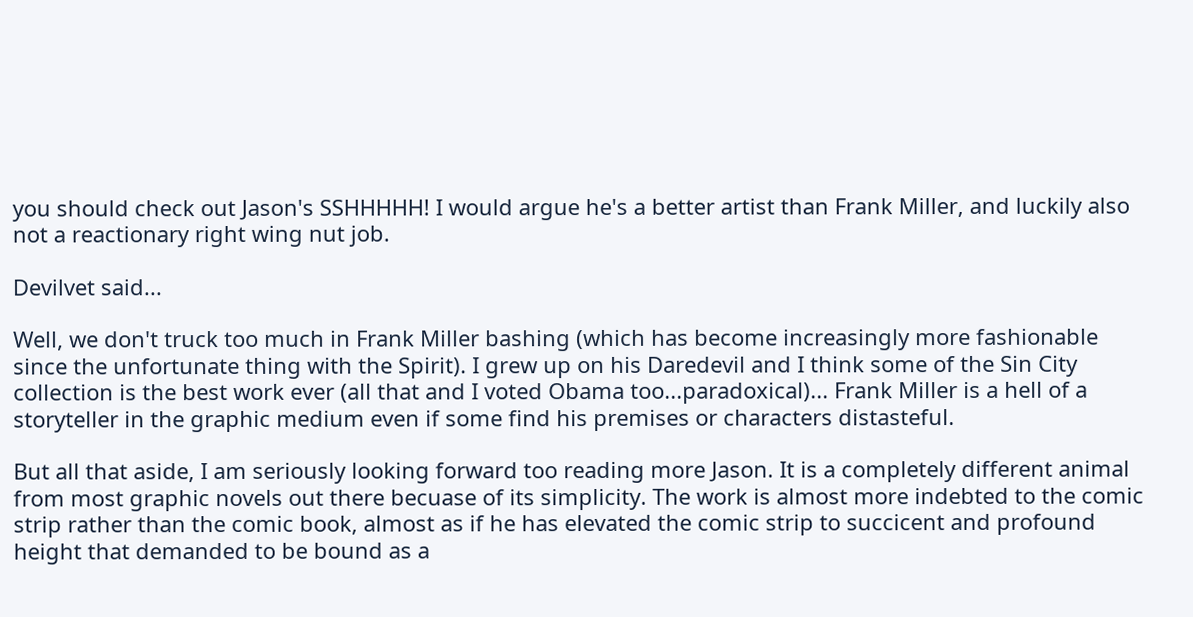you should check out Jason's SSHHHHH! I would argue he's a better artist than Frank Miller, and luckily also not a reactionary right wing nut job.

Devilvet said...

Well, we don't truck too much in Frank Miller bashing (which has become increasingly more fashionable since the unfortunate thing with the Spirit). I grew up on his Daredevil and I think some of the Sin City collection is the best work ever (all that and I voted Obama too...paradoxical)... Frank Miller is a hell of a storyteller in the graphic medium even if some find his premises or characters distasteful.

But all that aside, I am seriously looking forward too reading more Jason. It is a completely different animal from most graphic novels out there becuase of its simplicity. The work is almost more indebted to the comic strip rather than the comic book, almost as if he has elevated the comic strip to succicent and profound height that demanded to be bound as a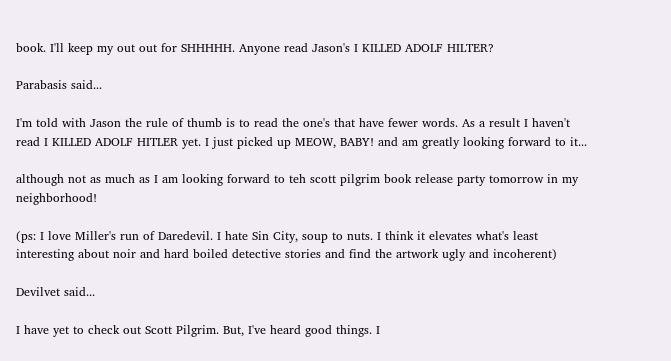book. I'll keep my out out for SHHHHH. Anyone read Jason's I KILLED ADOLF HILTER?

Parabasis said...

I'm told with Jason the rule of thumb is to read the one's that have fewer words. As a result I haven't read I KILLED ADOLF HITLER yet. I just picked up MEOW, BABY! and am greatly looking forward to it...

although not as much as I am looking forward to teh scott pilgrim book release party tomorrow in my neighborhood!

(ps: I love Miller's run of Daredevil. I hate Sin City, soup to nuts. I think it elevates what's least interesting about noir and hard boiled detective stories and find the artwork ugly and incoherent)

Devilvet said...

I have yet to check out Scott Pilgrim. But, I've heard good things. I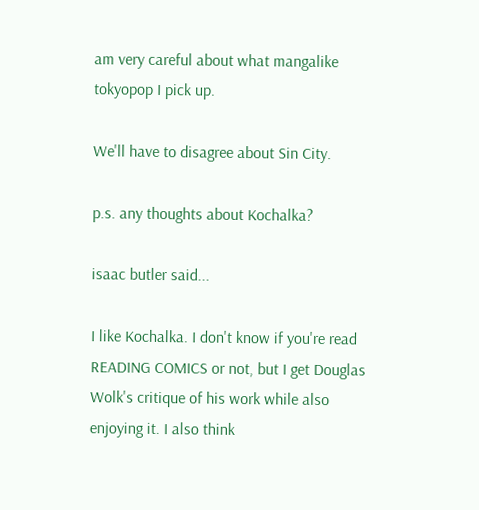am very careful about what mangalike tokyopop I pick up.

We'll have to disagree about Sin City.

p.s. any thoughts about Kochalka?

isaac butler said...

I like Kochalka. I don't know if you're read READING COMICS or not, but I get Douglas Wolk's critique of his work while also enjoying it. I also think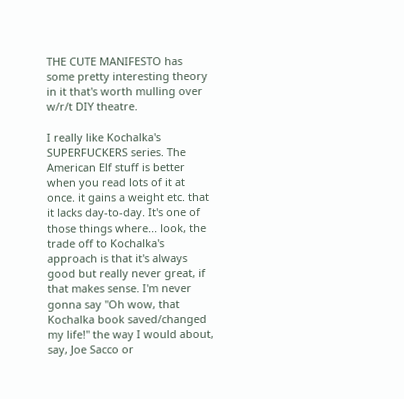THE CUTE MANIFESTO has some pretty interesting theory in it that's worth mulling over w/r/t DIY theatre.

I really like Kochalka's SUPERFUCKERS series. The American Elf stuff is better when you read lots of it at once. it gains a weight etc. that it lacks day-to-day. It's one of those things where... look, the trade off to Kochalka's approach is that it's always good but really never great, if that makes sense. I'm never gonna say "Oh wow, that Kochalka book saved/changed my life!" the way I would about, say, Joe Sacco or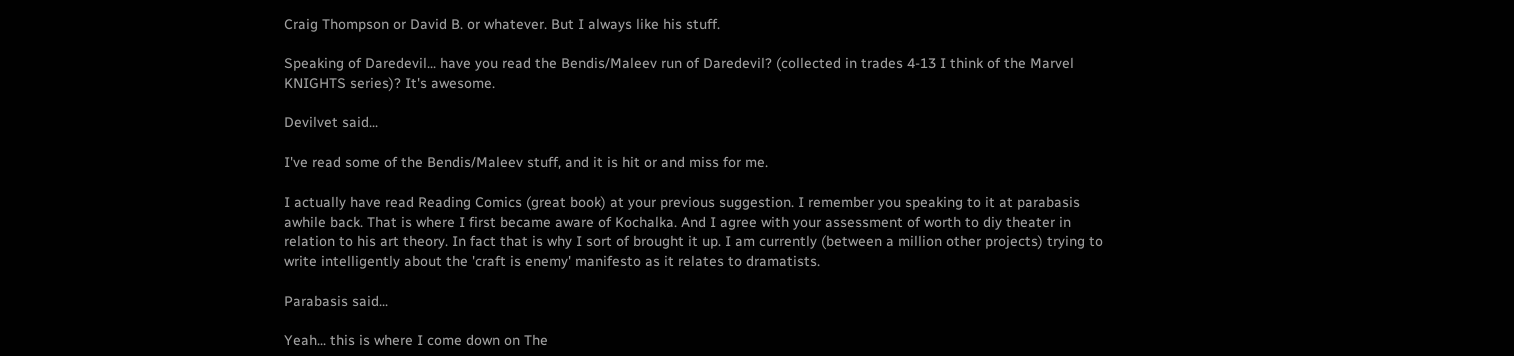Craig Thompson or David B. or whatever. But I always like his stuff.

Speaking of Daredevil... have you read the Bendis/Maleev run of Daredevil? (collected in trades 4-13 I think of the Marvel KNIGHTS series)? It's awesome.

Devilvet said...

I've read some of the Bendis/Maleev stuff, and it is hit or and miss for me.

I actually have read Reading Comics (great book) at your previous suggestion. I remember you speaking to it at parabasis awhile back. That is where I first became aware of Kochalka. And I agree with your assessment of worth to diy theater in relation to his art theory. In fact that is why I sort of brought it up. I am currently (between a million other projects) trying to write intelligently about the 'craft is enemy' manifesto as it relates to dramatists.

Parabasis said...

Yeah... this is where I come down on The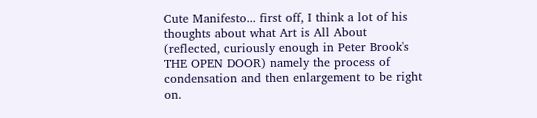Cute Manifesto... first off, I think a lot of his thoughts about what Art is All About (reflected, curiously enough in Peter Brook's THE OPEN DOOR) namely the process of condensation and then enlargement to be right on.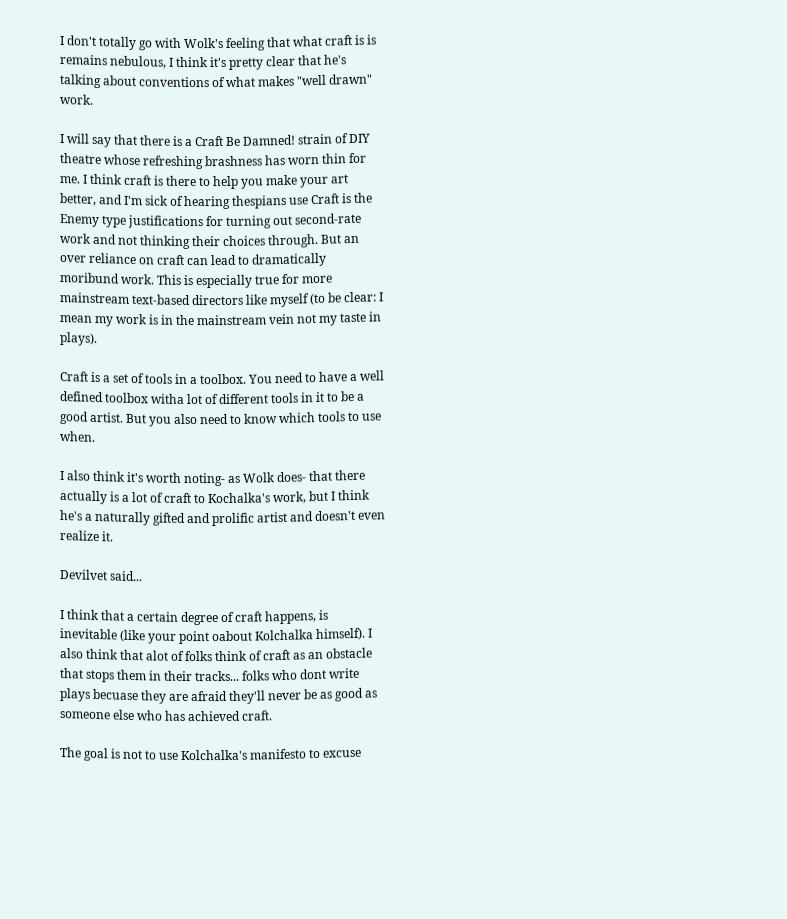I don't totally go with Wolk's feeling that what craft is is remains nebulous, I think it's pretty clear that he's talking about conventions of what makes "well drawn" work.

I will say that there is a Craft Be Damned! strain of DIY theatre whose refreshing brashness has worn thin for me. I think craft is there to help you make your art better, and I'm sick of hearing thespians use Craft is the Enemy type justifications for turning out second-rate work and not thinking their choices through. But an over reliance on craft can lead to dramatically moribund work. This is especially true for more mainstream text-based directors like myself (to be clear: I mean my work is in the mainstream vein not my taste in plays).

Craft is a set of tools in a toolbox. You need to have a well defined toolbox witha lot of different tools in it to be a good artist. But you also need to know which tools to use when.

I also think it's worth noting- as Wolk does- that there actually is a lot of craft to Kochalka's work, but I think he's a naturally gifted and prolific artist and doesn't even realize it.

Devilvet said...

I think that a certain degree of craft happens, is inevitable (like your point oabout Kolchalka himself). I also think that alot of folks think of craft as an obstacle that stops them in their tracks... folks who dont write plays becuase they are afraid they'll never be as good as someone else who has achieved craft.

The goal is not to use Kolchalka's manifesto to excuse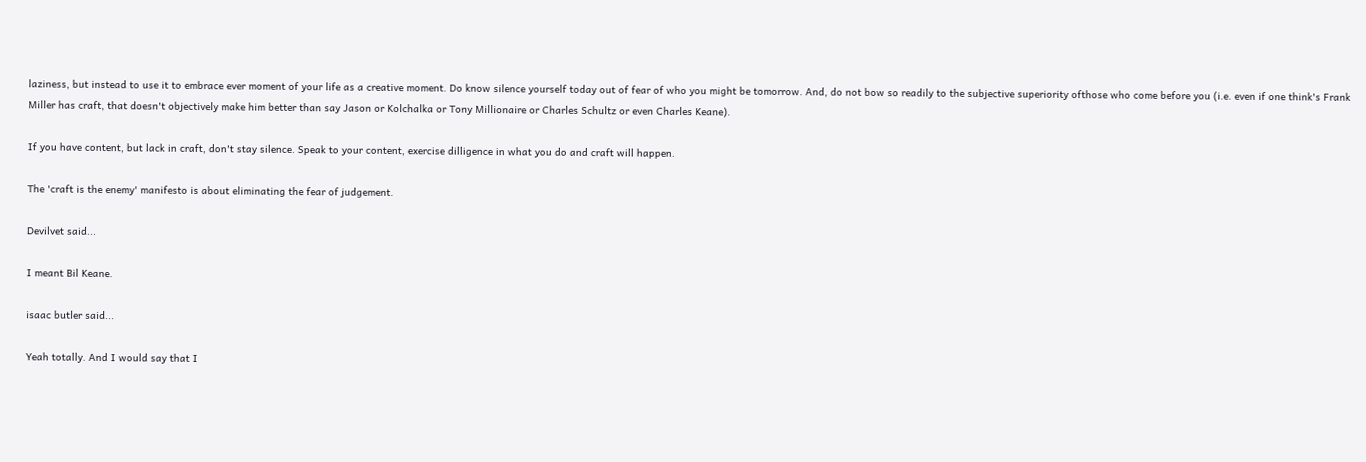laziness, but instead to use it to embrace ever moment of your life as a creative moment. Do know silence yourself today out of fear of who you might be tomorrow. And, do not bow so readily to the subjective superiority ofthose who come before you (i.e. even if one think's Frank Miller has craft, that doesn't objectively make him better than say Jason or Kolchalka or Tony Millionaire or Charles Schultz or even Charles Keane).

If you have content, but lack in craft, don't stay silence. Speak to your content, exercise dilligence in what you do and craft will happen.

The 'craft is the enemy' manifesto is about eliminating the fear of judgement.

Devilvet said...

I meant Bil Keane.

isaac butler said...

Yeah totally. And I would say that I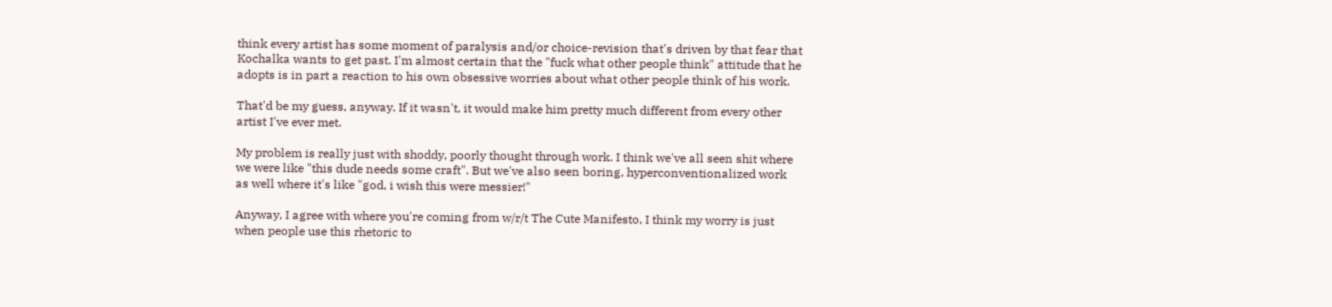think every artist has some moment of paralysis and/or choice-revision that's driven by that fear that Kochalka wants to get past. I'm almost certain that the "fuck what other people think" attitude that he adopts is in part a reaction to his own obsessive worries about what other people think of his work.

That'd be my guess, anyway. If it wasn't, it would make him pretty much different from every other artist I've ever met.

My problem is really just with shoddy, poorly thought through work. I think we've all seen shit where we were like "this dude needs some craft". But we've also seen boring, hyperconventionalized work as well where it's like "god, i wish this were messier!"

Anyway, I agree with where you're coming from w/r/t The Cute Manifesto, I think my worry is just when people use this rhetoric to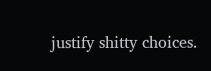justify shitty choices.